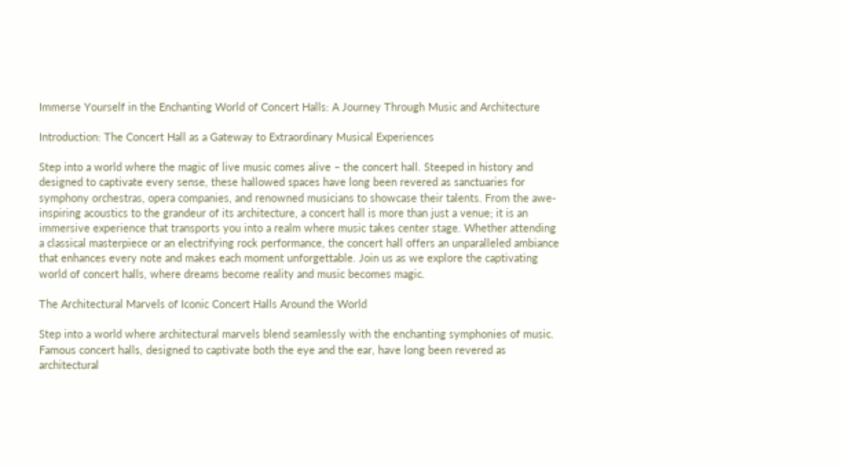Immerse Yourself in the Enchanting World of Concert Halls: A Journey Through Music and Architecture

Introduction: The Concert Hall as a Gateway to Extraordinary Musical Experiences

Step into a world where the magic of live music comes alive – the concert hall. Steeped in history and designed to captivate every sense, these hallowed spaces have long been revered as sanctuaries for symphony orchestras, opera companies, and renowned musicians to showcase their talents. From the awe-inspiring acoustics to the grandeur of its architecture, a concert hall is more than just a venue; it is an immersive experience that transports you into a realm where music takes center stage. Whether attending a classical masterpiece or an electrifying rock performance, the concert hall offers an unparalleled ambiance that enhances every note and makes each moment unforgettable. Join us as we explore the captivating world of concert halls, where dreams become reality and music becomes magic.

The Architectural Marvels of Iconic Concert Halls Around the World

Step into a world where architectural marvels blend seamlessly with the enchanting symphonies of music. Famous concert halls, designed to captivate both the eye and the ear, have long been revered as architectural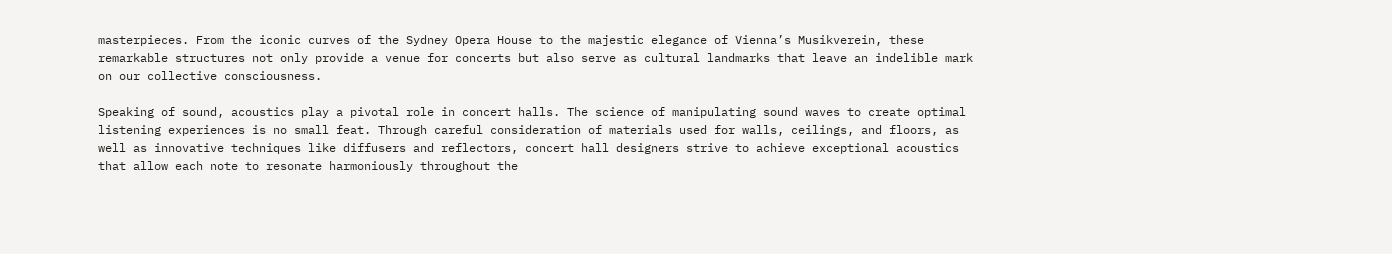masterpieces. From the iconic curves of the Sydney Opera House to the majestic elegance of Vienna’s Musikverein, these remarkable structures not only provide a venue for concerts but also serve as cultural landmarks that leave an indelible mark on our collective consciousness.

Speaking of sound, acoustics play a pivotal role in concert halls. The science of manipulating sound waves to create optimal listening experiences is no small feat. Through careful consideration of materials used for walls, ceilings, and floors, as well as innovative techniques like diffusers and reflectors, concert hall designers strive to achieve exceptional acoustics that allow each note to resonate harmoniously throughout the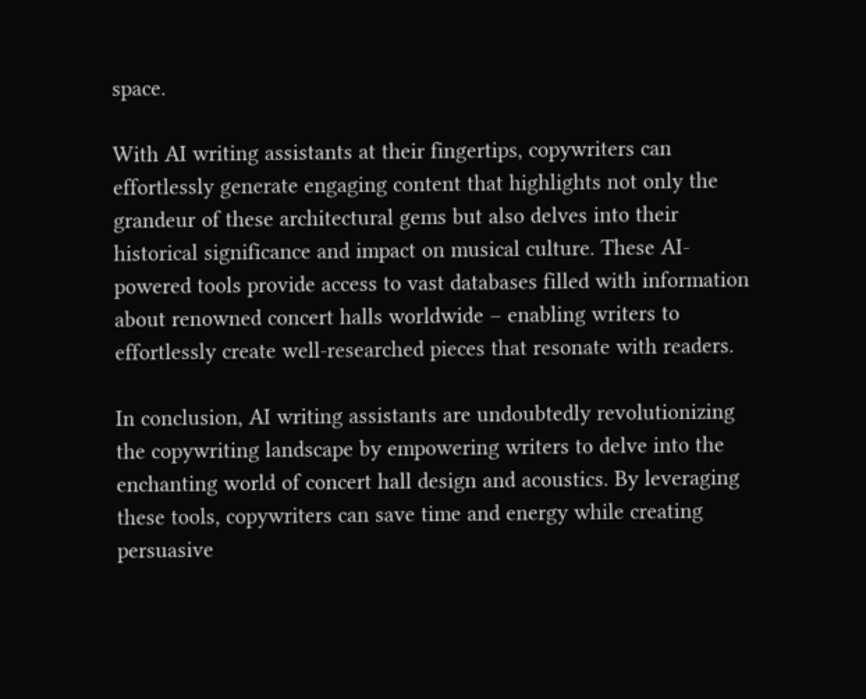space.

With AI writing assistants at their fingertips, copywriters can effortlessly generate engaging content that highlights not only the grandeur of these architectural gems but also delves into their historical significance and impact on musical culture. These AI-powered tools provide access to vast databases filled with information about renowned concert halls worldwide – enabling writers to effortlessly create well-researched pieces that resonate with readers.

In conclusion, AI writing assistants are undoubtedly revolutionizing the copywriting landscape by empowering writers to delve into the enchanting world of concert hall design and acoustics. By leveraging these tools, copywriters can save time and energy while creating persuasive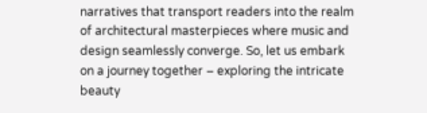narratives that transport readers into the realm of architectural masterpieces where music and design seamlessly converge. So, let us embark on a journey together – exploring the intricate beauty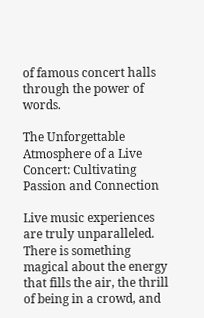of famous concert halls through the power of words.

The Unforgettable Atmosphere of a Live Concert: Cultivating Passion and Connection

Live music experiences are truly unparalleled. There is something magical about the energy that fills the air, the thrill of being in a crowd, and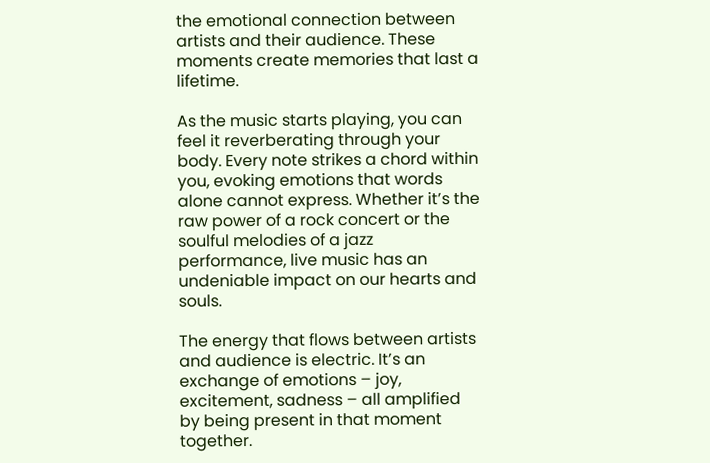the emotional connection between artists and their audience. These moments create memories that last a lifetime.

As the music starts playing, you can feel it reverberating through your body. Every note strikes a chord within you, evoking emotions that words alone cannot express. Whether it’s the raw power of a rock concert or the soulful melodies of a jazz performance, live music has an undeniable impact on our hearts and souls.

The energy that flows between artists and audience is electric. It’s an exchange of emotions – joy, excitement, sadness – all amplified by being present in that moment together.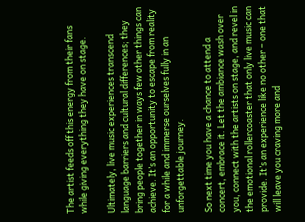The artist feeds off this energy from their fans while giving everything they have on stage.

Ultimately, live music experiences transcend language barriers and cultural differences; they bring people together in ways few other things can achieve. It’s an opportunity to escape from reality for a while and immerse ourselves fully in an unforgettable journey.

So next time you have a chance to attend a concert, embrace it. Let the ambiance wash over you, connect with the artists on stage, and revel in the emotional rollercoaster that only live music can provide. It’s an experience like no other – one that will leave you craving more and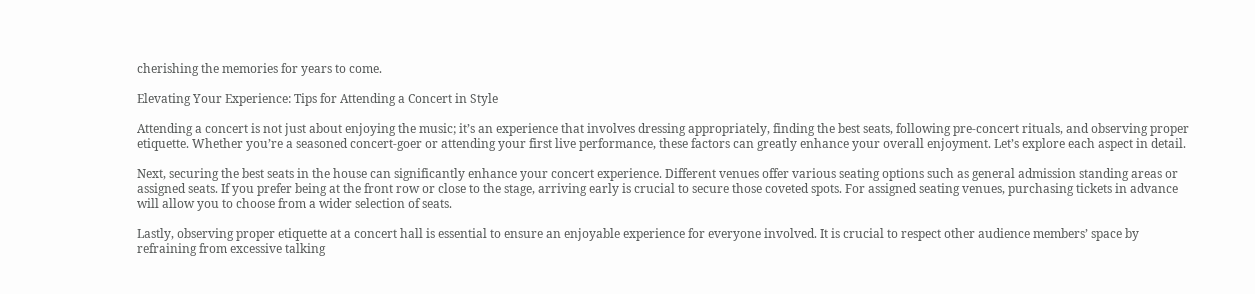cherishing the memories for years to come.

Elevating Your Experience: Tips for Attending a Concert in Style

Attending a concert is not just about enjoying the music; it’s an experience that involves dressing appropriately, finding the best seats, following pre-concert rituals, and observing proper etiquette. Whether you’re a seasoned concert-goer or attending your first live performance, these factors can greatly enhance your overall enjoyment. Let’s explore each aspect in detail.

Next, securing the best seats in the house can significantly enhance your concert experience. Different venues offer various seating options such as general admission standing areas or assigned seats. If you prefer being at the front row or close to the stage, arriving early is crucial to secure those coveted spots. For assigned seating venues, purchasing tickets in advance will allow you to choose from a wider selection of seats.

Lastly, observing proper etiquette at a concert hall is essential to ensure an enjoyable experience for everyone involved. It is crucial to respect other audience members’ space by refraining from excessive talking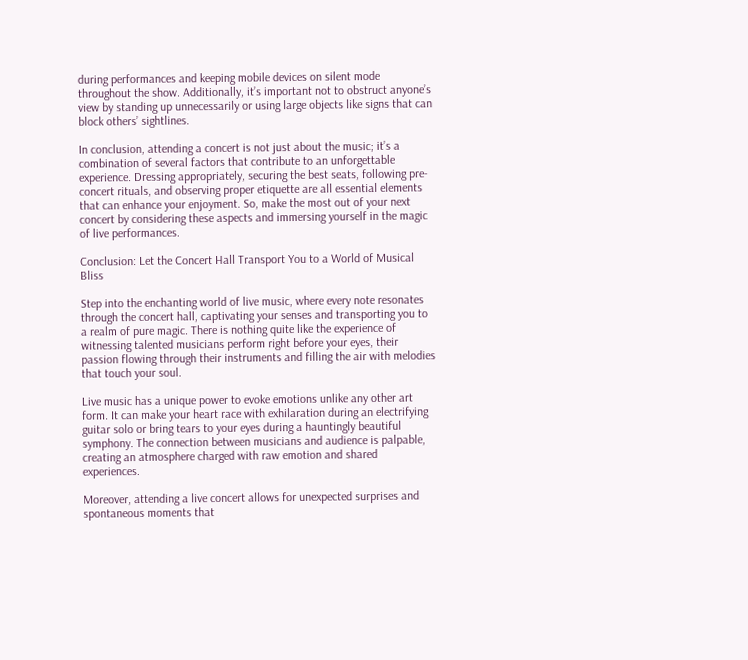during performances and keeping mobile devices on silent mode throughout the show. Additionally, it’s important not to obstruct anyone’s view by standing up unnecessarily or using large objects like signs that can block others’ sightlines.

In conclusion, attending a concert is not just about the music; it’s a combination of several factors that contribute to an unforgettable experience. Dressing appropriately, securing the best seats, following pre-concert rituals, and observing proper etiquette are all essential elements that can enhance your enjoyment. So, make the most out of your next concert by considering these aspects and immersing yourself in the magic of live performances.

Conclusion: Let the Concert Hall Transport You to a World of Musical Bliss

Step into the enchanting world of live music, where every note resonates through the concert hall, captivating your senses and transporting you to a realm of pure magic. There is nothing quite like the experience of witnessing talented musicians perform right before your eyes, their passion flowing through their instruments and filling the air with melodies that touch your soul.

Live music has a unique power to evoke emotions unlike any other art form. It can make your heart race with exhilaration during an electrifying guitar solo or bring tears to your eyes during a hauntingly beautiful symphony. The connection between musicians and audience is palpable, creating an atmosphere charged with raw emotion and shared experiences.

Moreover, attending a live concert allows for unexpected surprises and spontaneous moments that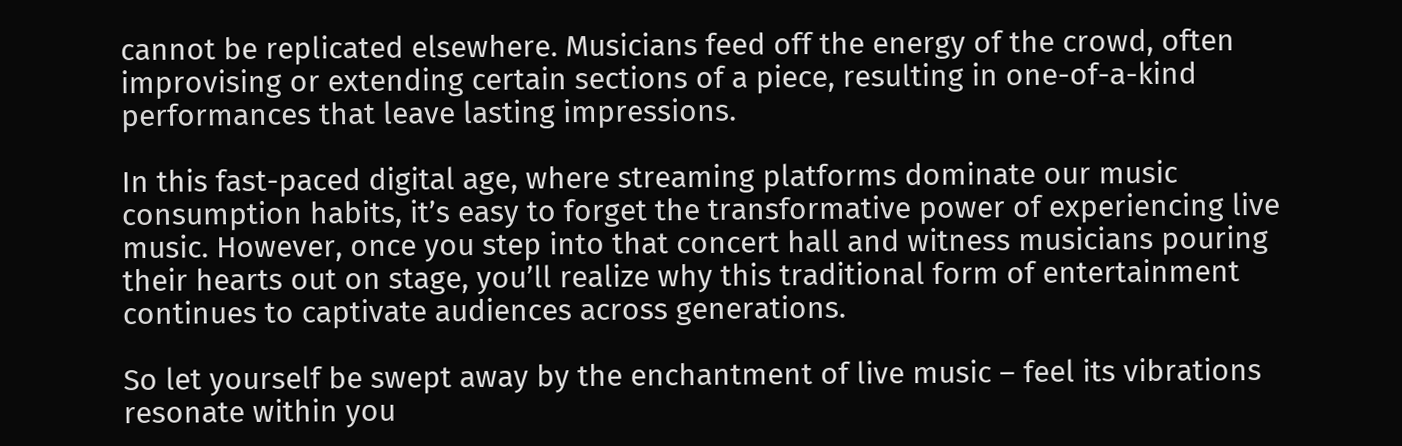cannot be replicated elsewhere. Musicians feed off the energy of the crowd, often improvising or extending certain sections of a piece, resulting in one-of-a-kind performances that leave lasting impressions.

In this fast-paced digital age, where streaming platforms dominate our music consumption habits, it’s easy to forget the transformative power of experiencing live music. However, once you step into that concert hall and witness musicians pouring their hearts out on stage, you’ll realize why this traditional form of entertainment continues to captivate audiences across generations.

So let yourself be swept away by the enchantment of live music – feel its vibrations resonate within you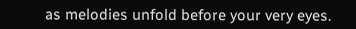as melodies unfold before your very eyes.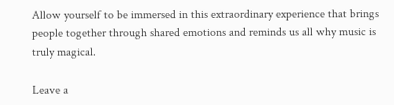Allow yourself to be immersed in this extraordinary experience that brings people together through shared emotions and reminds us all why music is truly magical.

Leave a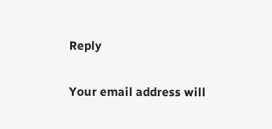Reply

Your email address will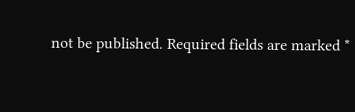not be published. Required fields are marked *